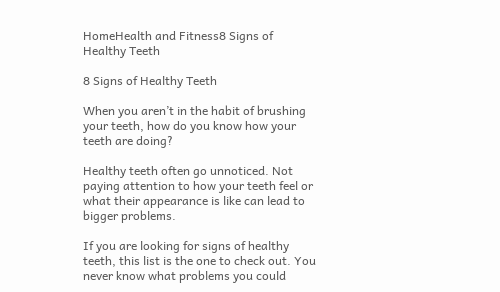HomeHealth and Fitness8 Signs of Healthy Teeth

8 Signs of Healthy Teeth

When you aren’t in the habit of brushing your teeth, how do you know how your teeth are doing?

Healthy teeth often go unnoticed. Not paying attention to how your teeth feel or what their appearance is like can lead to bigger problems.

If you are looking for signs of healthy teeth, this list is the one to check out. You never know what problems you could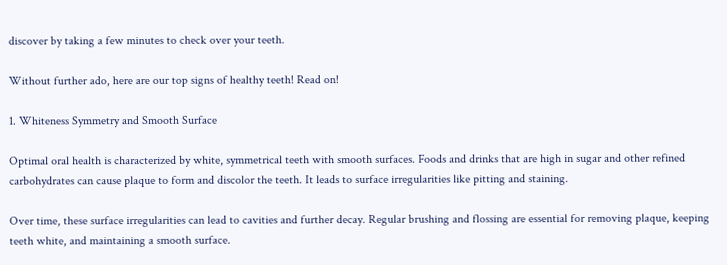discover by taking a few minutes to check over your teeth.

Without further ado, here are our top signs of healthy teeth! Read on!

1. Whiteness Symmetry and Smooth Surface

Optimal oral health is characterized by white, symmetrical teeth with smooth surfaces. Foods and drinks that are high in sugar and other refined carbohydrates can cause plaque to form and discolor the teeth. It leads to surface irregularities like pitting and staining.

Over time, these surface irregularities can lead to cavities and further decay. Regular brushing and flossing are essential for removing plaque, keeping teeth white, and maintaining a smooth surface.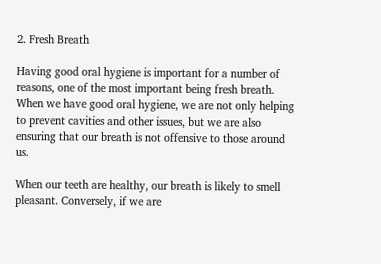2. Fresh Breath

Having good oral hygiene is important for a number of reasons, one of the most important being fresh breath. When we have good oral hygiene, we are not only helping to prevent cavities and other issues, but we are also ensuring that our breath is not offensive to those around us.

When our teeth are healthy, our breath is likely to smell pleasant. Conversely, if we are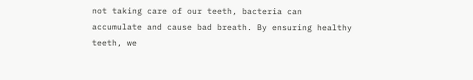not taking care of our teeth, bacteria can accumulate and cause bad breath. By ensuring healthy teeth, we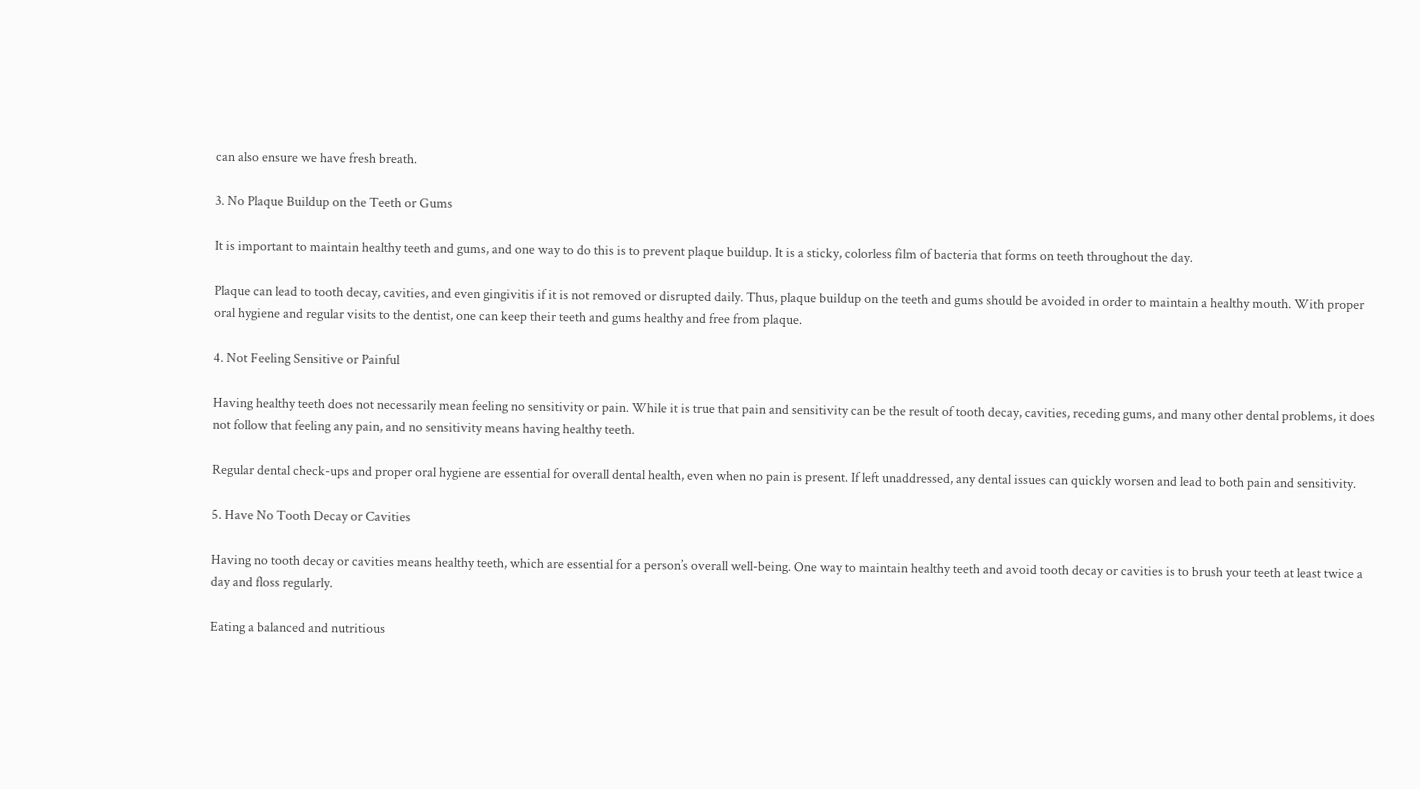can also ensure we have fresh breath.

3. No Plaque Buildup on the Teeth or Gums

It is important to maintain healthy teeth and gums, and one way to do this is to prevent plaque buildup. It is a sticky, colorless film of bacteria that forms on teeth throughout the day.

Plaque can lead to tooth decay, cavities, and even gingivitis if it is not removed or disrupted daily. Thus, plaque buildup on the teeth and gums should be avoided in order to maintain a healthy mouth. With proper oral hygiene and regular visits to the dentist, one can keep their teeth and gums healthy and free from plaque.

4. Not Feeling Sensitive or Painful

Having healthy teeth does not necessarily mean feeling no sensitivity or pain. While it is true that pain and sensitivity can be the result of tooth decay, cavities, receding gums, and many other dental problems, it does not follow that feeling any pain, and no sensitivity means having healthy teeth.

Regular dental check-ups and proper oral hygiene are essential for overall dental health, even when no pain is present. If left unaddressed, any dental issues can quickly worsen and lead to both pain and sensitivity.

5. Have No Tooth Decay or Cavities

Having no tooth decay or cavities means healthy teeth, which are essential for a person’s overall well-being. One way to maintain healthy teeth and avoid tooth decay or cavities is to brush your teeth at least twice a day and floss regularly.

Eating a balanced and nutritious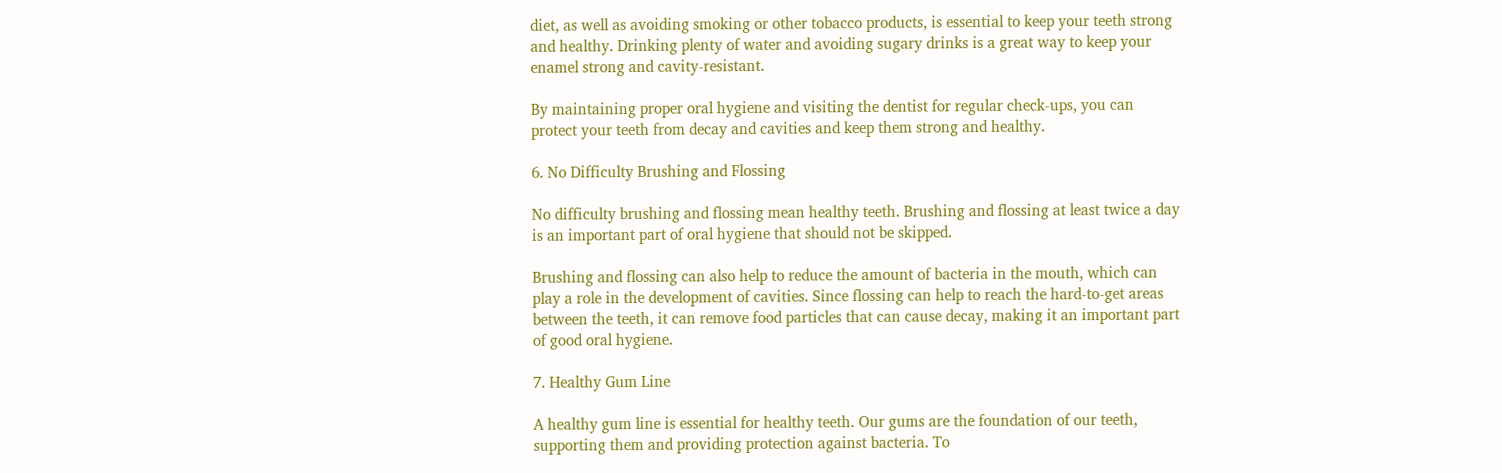diet, as well as avoiding smoking or other tobacco products, is essential to keep your teeth strong and healthy. Drinking plenty of water and avoiding sugary drinks is a great way to keep your enamel strong and cavity-resistant.

By maintaining proper oral hygiene and visiting the dentist for regular check-ups, you can protect your teeth from decay and cavities and keep them strong and healthy.

6. No Difficulty Brushing and Flossing

No difficulty brushing and flossing mean healthy teeth. Brushing and flossing at least twice a day is an important part of oral hygiene that should not be skipped.

Brushing and flossing can also help to reduce the amount of bacteria in the mouth, which can play a role in the development of cavities. Since flossing can help to reach the hard-to-get areas between the teeth, it can remove food particles that can cause decay, making it an important part of good oral hygiene.

7. Healthy Gum Line

A healthy gum line is essential for healthy teeth. Our gums are the foundation of our teeth, supporting them and providing protection against bacteria. To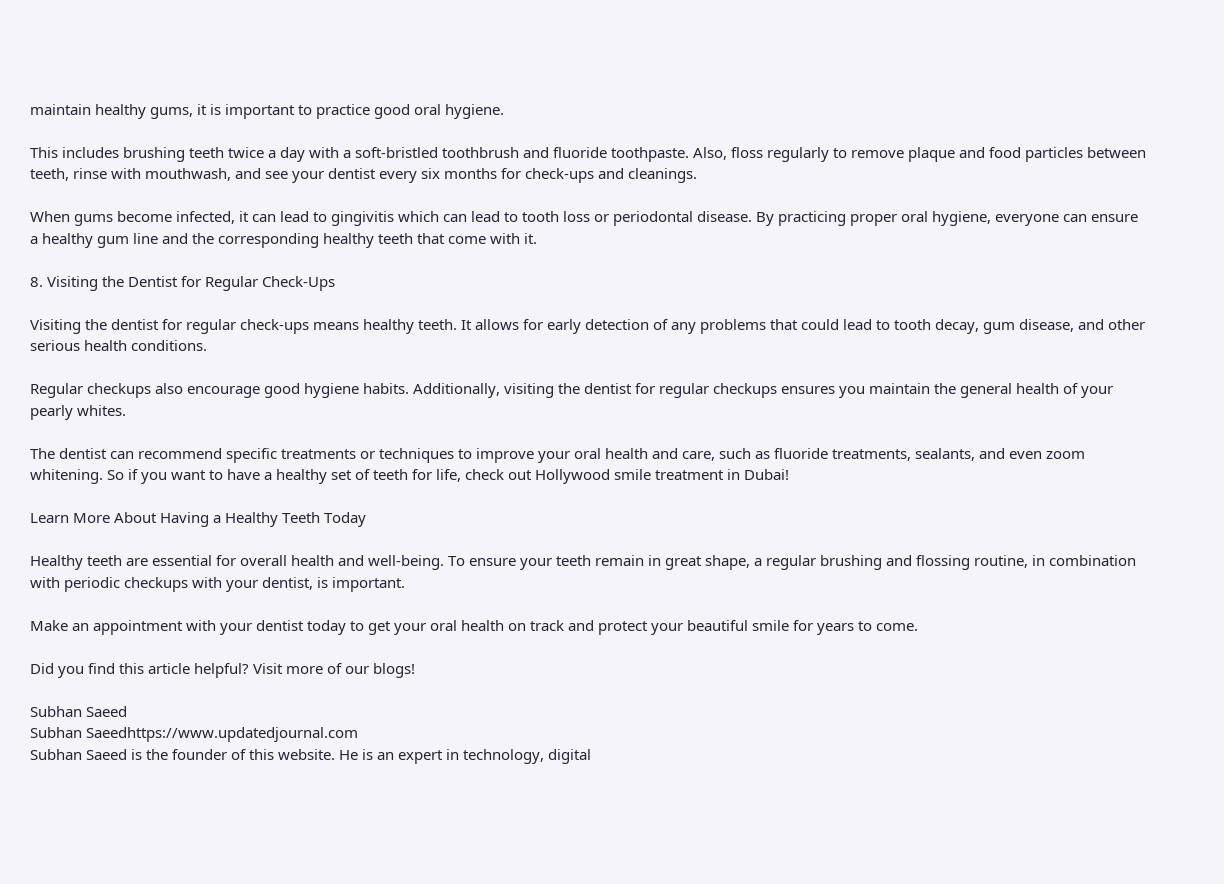maintain healthy gums, it is important to practice good oral hygiene.

This includes brushing teeth twice a day with a soft-bristled toothbrush and fluoride toothpaste. Also, floss regularly to remove plaque and food particles between teeth, rinse with mouthwash, and see your dentist every six months for check-ups and cleanings.

When gums become infected, it can lead to gingivitis which can lead to tooth loss or periodontal disease. By practicing proper oral hygiene, everyone can ensure a healthy gum line and the corresponding healthy teeth that come with it.

8. Visiting the Dentist for Regular Check-Ups

Visiting the dentist for regular check-ups means healthy teeth. It allows for early detection of any problems that could lead to tooth decay, gum disease, and other serious health conditions.

Regular checkups also encourage good hygiene habits. Additionally, visiting the dentist for regular checkups ensures you maintain the general health of your pearly whites.

The dentist can recommend specific treatments or techniques to improve your oral health and care, such as fluoride treatments, sealants, and even zoom whitening. So if you want to have a healthy set of teeth for life, check out Hollywood smile treatment in Dubai!

Learn More About Having a Healthy Teeth Today

Healthy teeth are essential for overall health and well-being. To ensure your teeth remain in great shape, a regular brushing and flossing routine, in combination with periodic checkups with your dentist, is important.

Make an appointment with your dentist today to get your oral health on track and protect your beautiful smile for years to come.

Did you find this article helpful? Visit more of our blogs!

Subhan Saeed
Subhan Saeedhttps://www.updatedjournal.com
Subhan Saeed is the founder of this website. He is an expert in technology, digital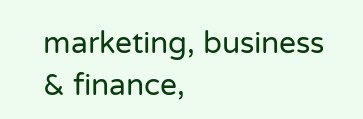marketing, business & finance,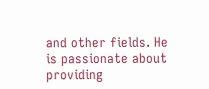and other fields. He is passionate about providing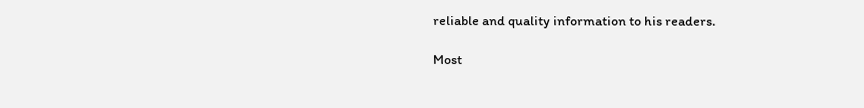reliable and quality information to his readers.

Most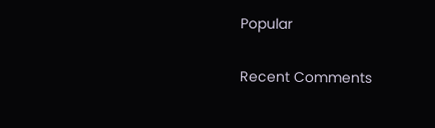Popular

Recent Comments